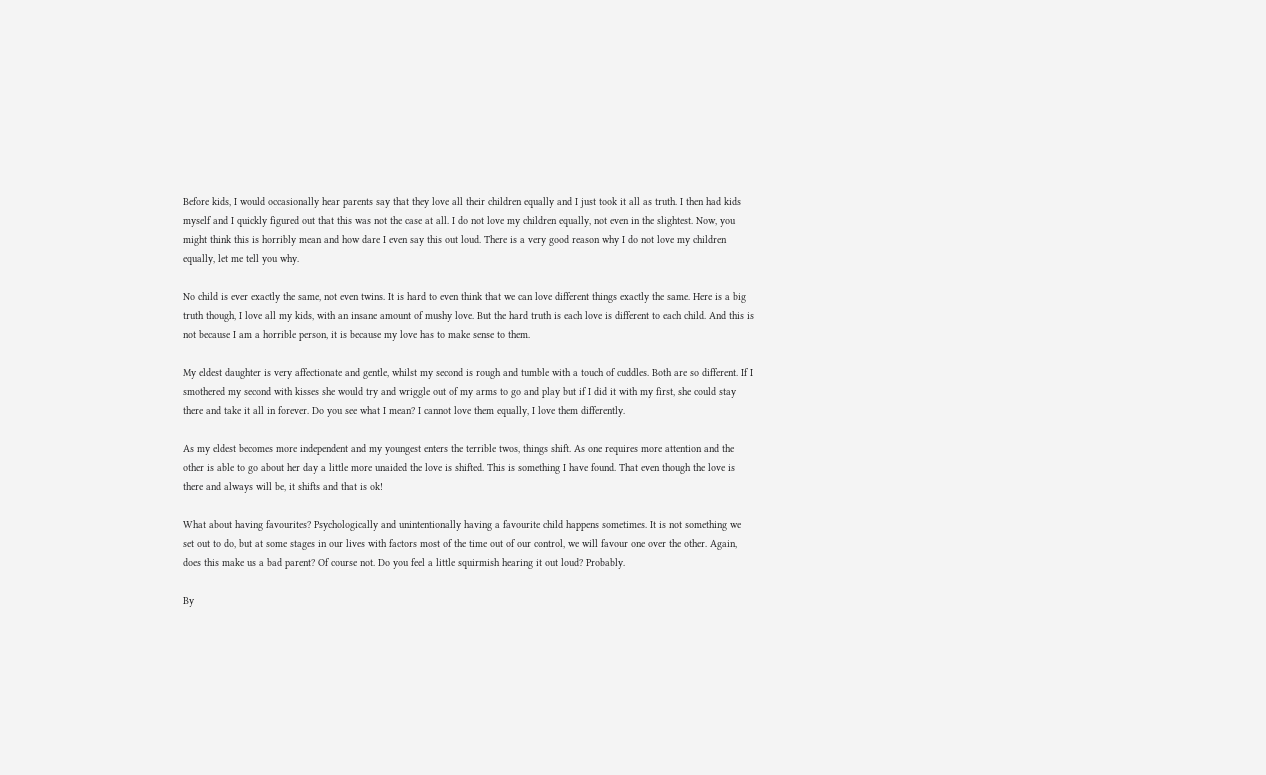Before kids, I would occasionally hear parents say that they love all their children equally and I just took it all as truth. I then had kids myself and I quickly figured out that this was not the case at all. I do not love my children equally, not even in the slightest. Now, you might think this is horribly mean and how dare I even say this out loud. There is a very good reason why I do not love my children equally, let me tell you why.

No child is ever exactly the same, not even twins. It is hard to even think that we can love different things exactly the same. Here is a big truth though, I love all my kids, with an insane amount of mushy love. But the hard truth is each love is different to each child. And this is not because I am a horrible person, it is because my love has to make sense to them.

My eldest daughter is very affectionate and gentle, whilst my second is rough and tumble with a touch of cuddles. Both are so different. If I smothered my second with kisses she would try and wriggle out of my arms to go and play but if I did it with my first, she could stay there and take it all in forever. Do you see what I mean? I cannot love them equally, I love them differently.

As my eldest becomes more independent and my youngest enters the terrible twos, things shift. As one requires more attention and the other is able to go about her day a little more unaided the love is shifted. This is something I have found. That even though the love is there and always will be, it shifts and that is ok!

What about having favourites? Psychologically and unintentionally having a favourite child happens sometimes. It is not something we set out to do, but at some stages in our lives with factors most of the time out of our control, we will favour one over the other. Again, does this make us a bad parent? Of course not. Do you feel a little squirmish hearing it out loud? Probably.

By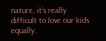nature, it’s really difficult to love our kids equally.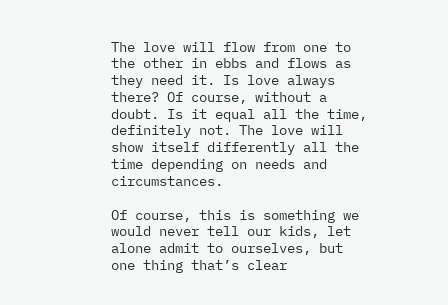The love will flow from one to the other in ebbs and flows as they need it. Is love always there? Of course, without a doubt. Is it equal all the time, definitely not. The love will show itself differently all the time depending on needs and circumstances.

Of course, this is something we would never tell our kids, let alone admit to ourselves, but one thing that’s clear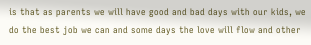is that as parents we will have good and bad days with our kids, we do the best job we can and some days the love will flow and other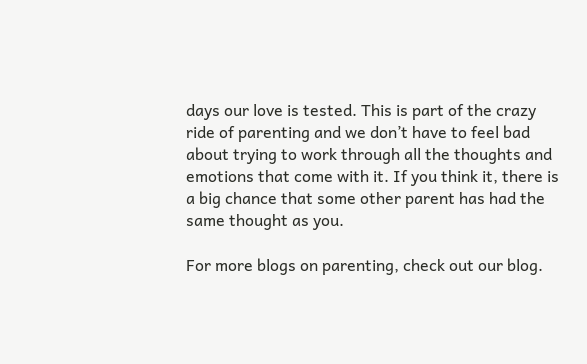days our love is tested. This is part of the crazy ride of parenting and we don’t have to feel bad about trying to work through all the thoughts and emotions that come with it. If you think it, there is a big chance that some other parent has had the same thought as you.

For more blogs on parenting, check out our blog.